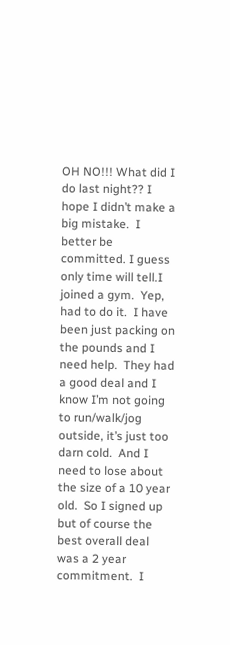OH NO!!! What did I do last night?? I hope I didn’t make a big mistake.  I better be committed. I guess only time will tell.I joined a gym.  Yep, had to do it.  I have been just packing on the pounds and I need help.  They had a good deal and I know I’m not going to run/walk/jog outside, it’s just too darn cold.  And I need to lose about the size of a 10 year old.  So I signed up but of course the best overall deal was a 2 year commitment.  I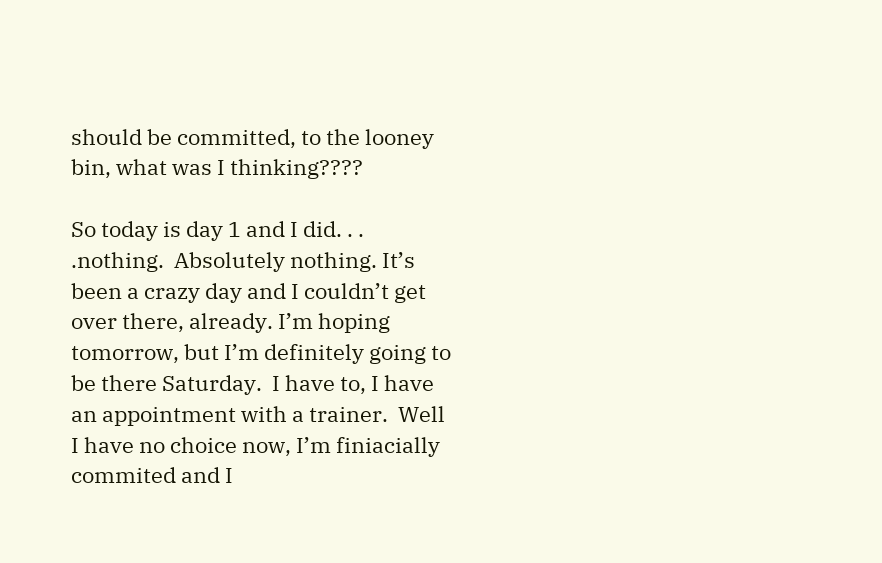should be committed, to the looney bin, what was I thinking????

So today is day 1 and I did. . . .nothing.  Absolutely nothing. It’s been a crazy day and I couldn’t get over there, already. I’m hoping tomorrow, but I’m definitely going to be there Saturday.  I have to, I have an appointment with a trainer.  Well I have no choice now, I’m finiacially commited and I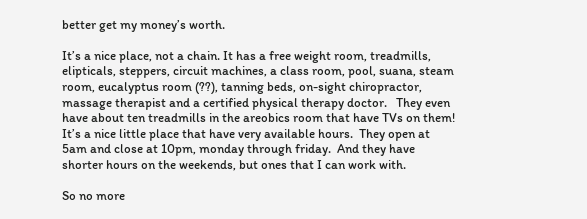better get my money’s worth.

It’s a nice place, not a chain. It has a free weight room, treadmills, elipticals, steppers, circuit machines, a class room, pool, suana, steam room, eucalyptus room (??), tanning beds, on-sight chiropractor, massage therapist and a certified physical therapy doctor.   They even have about ten treadmills in the areobics room that have TVs on them! It’s a nice little place that have very available hours.  They open at 5am and close at 10pm, monday through friday.  And they have shorter hours on the weekends, but ones that I can work with.

So no more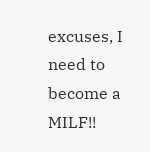excuses, I need to become a MILF!!